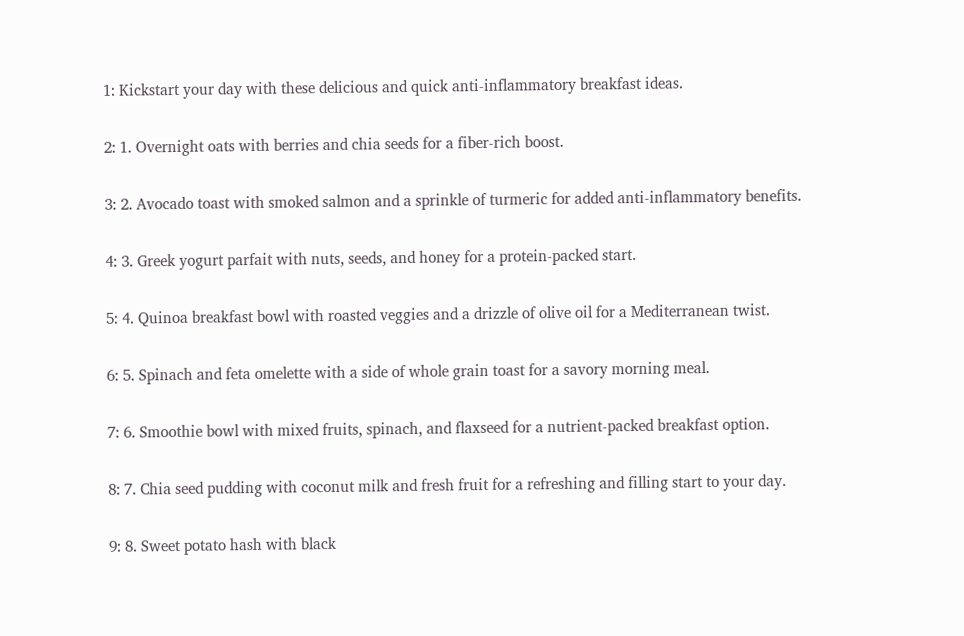1: Kickstart your day with these delicious and quick anti-inflammatory breakfast ideas.

2: 1. Overnight oats with berries and chia seeds for a fiber-rich boost.

3: 2. Avocado toast with smoked salmon and a sprinkle of turmeric for added anti-inflammatory benefits.

4: 3. Greek yogurt parfait with nuts, seeds, and honey for a protein-packed start.

5: 4. Quinoa breakfast bowl with roasted veggies and a drizzle of olive oil for a Mediterranean twist.

6: 5. Spinach and feta omelette with a side of whole grain toast for a savory morning meal.

7: 6. Smoothie bowl with mixed fruits, spinach, and flaxseed for a nutrient-packed breakfast option.

8: 7. Chia seed pudding with coconut milk and fresh fruit for a refreshing and filling start to your day.

9: 8. Sweet potato hash with black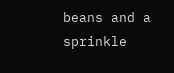beans and a sprinkle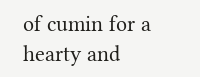of cumin for a hearty and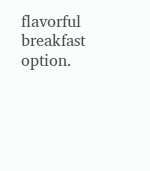flavorful breakfast option.